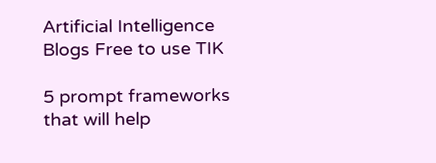Artificial Intelligence Blogs Free to use TIK

5 prompt frameworks that will help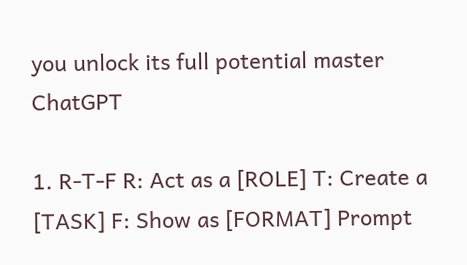you unlock its full potential master ChatGPT

1. R-T-F R: Act as a [ROLE] T: Create a [TASK] F: Show as [FORMAT] Prompt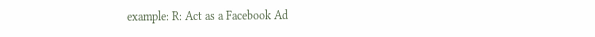example: R: Act as a Facebook Ad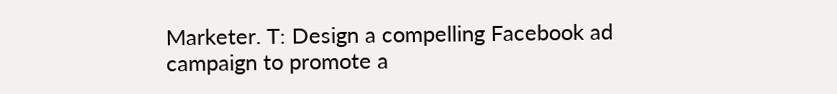Marketer. T: Design a compelling Facebook ad campaign to promote a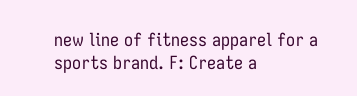new line of fitness apparel for a sports brand. F: Create a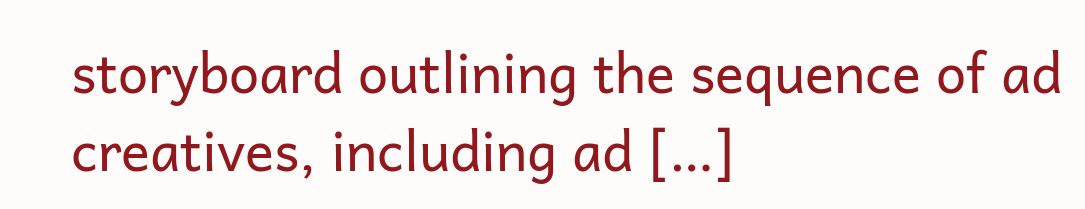storyboard outlining the sequence of ad creatives, including ad […]